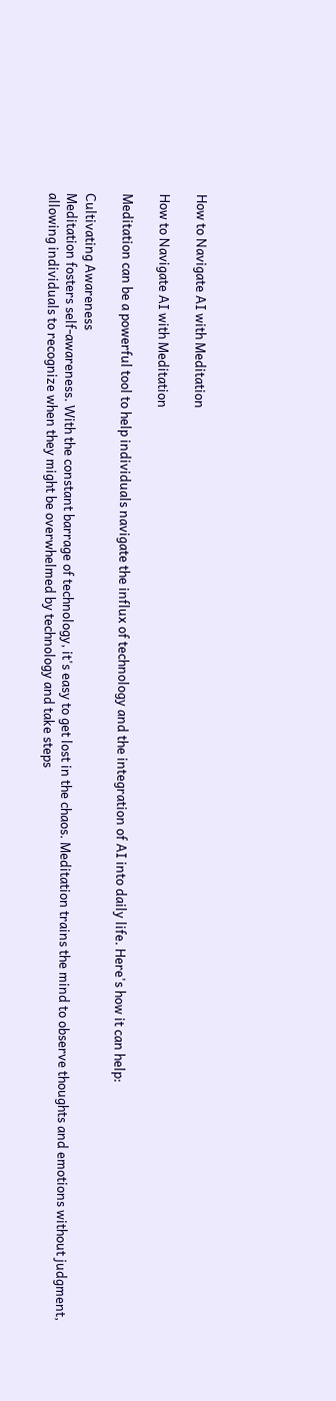How to Navigate AI with Meditation

How to Navigate AI with Meditation

Meditation can be a powerful tool to help individuals navigate the influx of technology and the integration of AI into daily life. Here's how it can help:

Cultivating Awareness
Meditation fosters self-awareness. With the constant barrage of technology, it's easy to get lost in the chaos. Meditation trains the mind to observe thoughts and emotions without judgment, allowing individuals to recognize when they might be overwhelmed by technology and take steps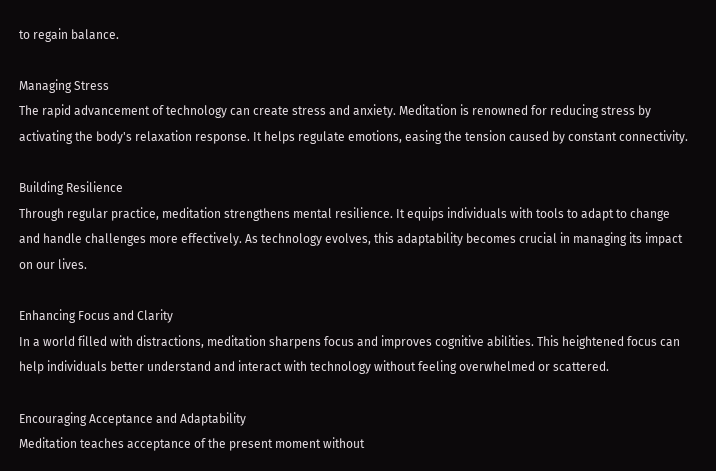to regain balance.

Managing Stress
The rapid advancement of technology can create stress and anxiety. Meditation is renowned for reducing stress by activating the body's relaxation response. It helps regulate emotions, easing the tension caused by constant connectivity.

Building Resilience
Through regular practice, meditation strengthens mental resilience. It equips individuals with tools to adapt to change and handle challenges more effectively. As technology evolves, this adaptability becomes crucial in managing its impact on our lives.

Enhancing Focus and Clarity
In a world filled with distractions, meditation sharpens focus and improves cognitive abilities. This heightened focus can help individuals better understand and interact with technology without feeling overwhelmed or scattered.

Encouraging Acceptance and Adaptability
Meditation teaches acceptance of the present moment without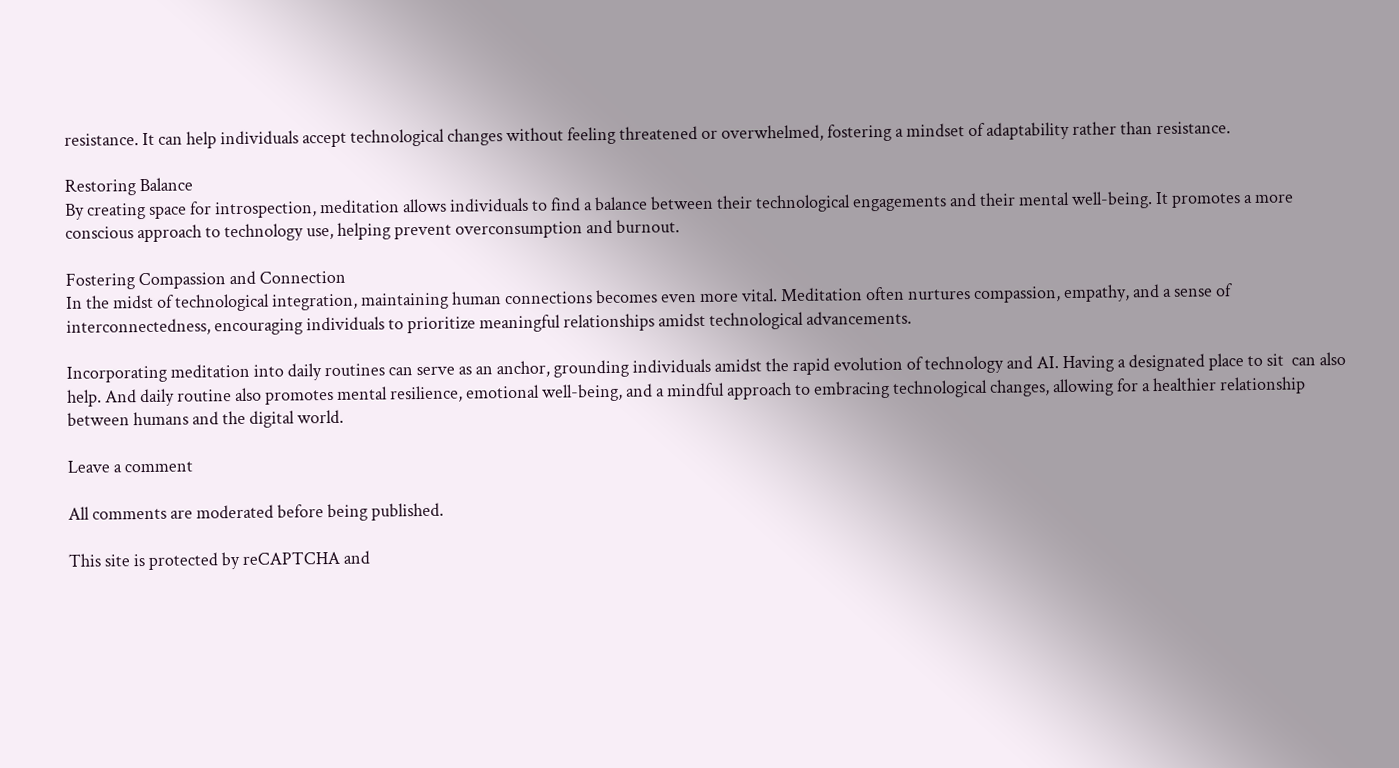resistance. It can help individuals accept technological changes without feeling threatened or overwhelmed, fostering a mindset of adaptability rather than resistance.

Restoring Balance
By creating space for introspection, meditation allows individuals to find a balance between their technological engagements and their mental well-being. It promotes a more conscious approach to technology use, helping prevent overconsumption and burnout.

Fostering Compassion and Connection
In the midst of technological integration, maintaining human connections becomes even more vital. Meditation often nurtures compassion, empathy, and a sense of interconnectedness, encouraging individuals to prioritize meaningful relationships amidst technological advancements.

Incorporating meditation into daily routines can serve as an anchor, grounding individuals amidst the rapid evolution of technology and AI. Having a designated place to sit  can also help. And daily routine also promotes mental resilience, emotional well-being, and a mindful approach to embracing technological changes, allowing for a healthier relationship between humans and the digital world.

Leave a comment

All comments are moderated before being published.

This site is protected by reCAPTCHA and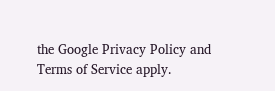the Google Privacy Policy and Terms of Service apply.